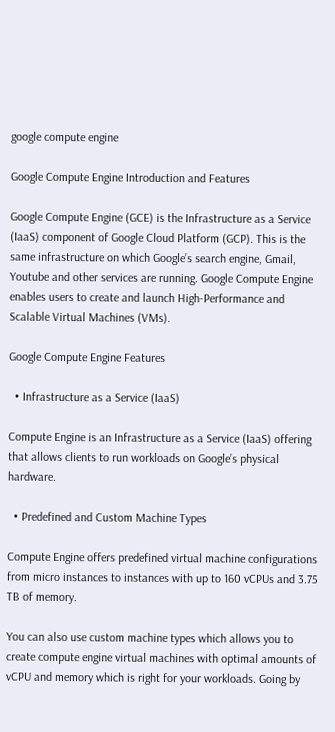google compute engine

Google Compute Engine Introduction and Features

Google Compute Engine (GCE) is the Infrastructure as a Service (IaaS) component of Google Cloud Platform (GCP). This is the same infrastructure on which Google’s search engine, Gmail, Youtube and other services are running. Google Compute Engine enables users to create and launch High-Performance and Scalable Virtual Machines (VMs).

Google Compute Engine Features

  • Infrastructure as a Service (IaaS)

Compute Engine is an Infrastructure as a Service (IaaS) offering that allows clients to run workloads on Google’s physical hardware.

  • Predefined and Custom Machine Types

Compute Engine offers predefined virtual machine configurations from micro instances to instances with up to 160 vCPUs and 3.75 TB of memory.

You can also use custom machine types which allows you to create compute engine virtual machines with optimal amounts of vCPU and memory which is right for your workloads. Going by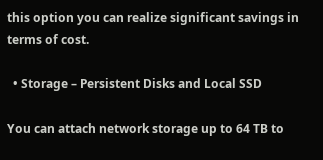this option you can realize significant savings in terms of cost.

  • Storage – Persistent Disks and Local SSD

You can attach network storage up to 64 TB to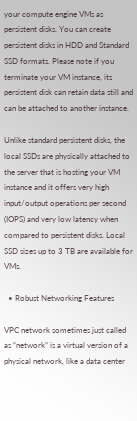your compute engine VMs as persistent disks. You can create persistent disks in HDD and Standard SSD formats. Please note if you terminate your VM instance, its persistent disk can retain data still and can be attached to another instance.

Unlike standard persistent disks, the local SSDs are physically attached to the server that is hosting your VM instance and it offers very high input/output operations per second (IOPS) and very low latency when compared to persistent disks. Local SSD sizes up to 3 TB are available for VMs.

  • Robust Networking Features

VPC network sometimes just called as “network” is a virtual version of a physical network, like a data center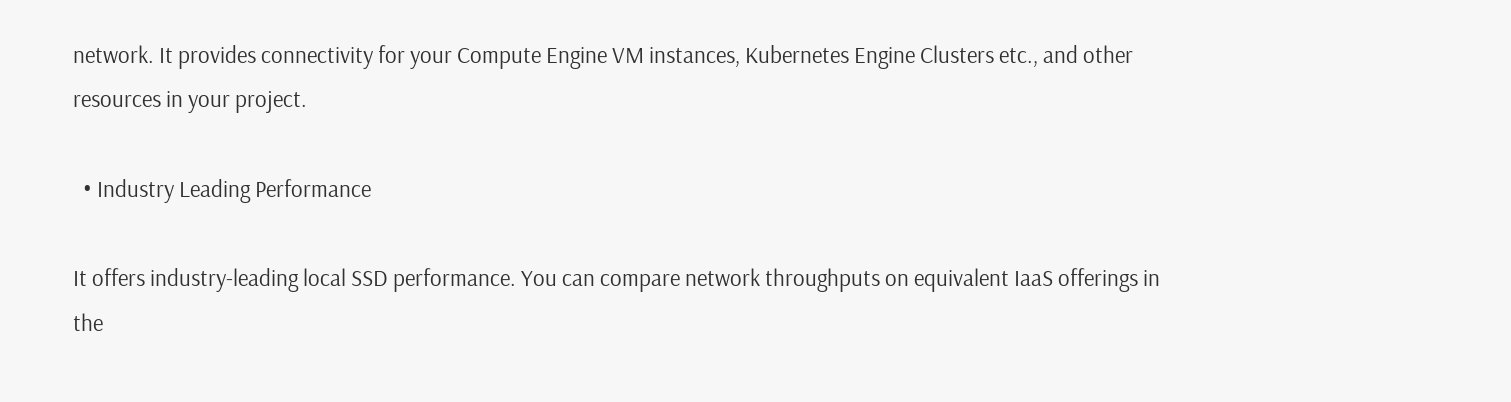network. It provides connectivity for your Compute Engine VM instances, Kubernetes Engine Clusters etc., and other resources in your project.

  • Industry Leading Performance

It offers industry-leading local SSD performance. You can compare network throughputs on equivalent IaaS offerings in the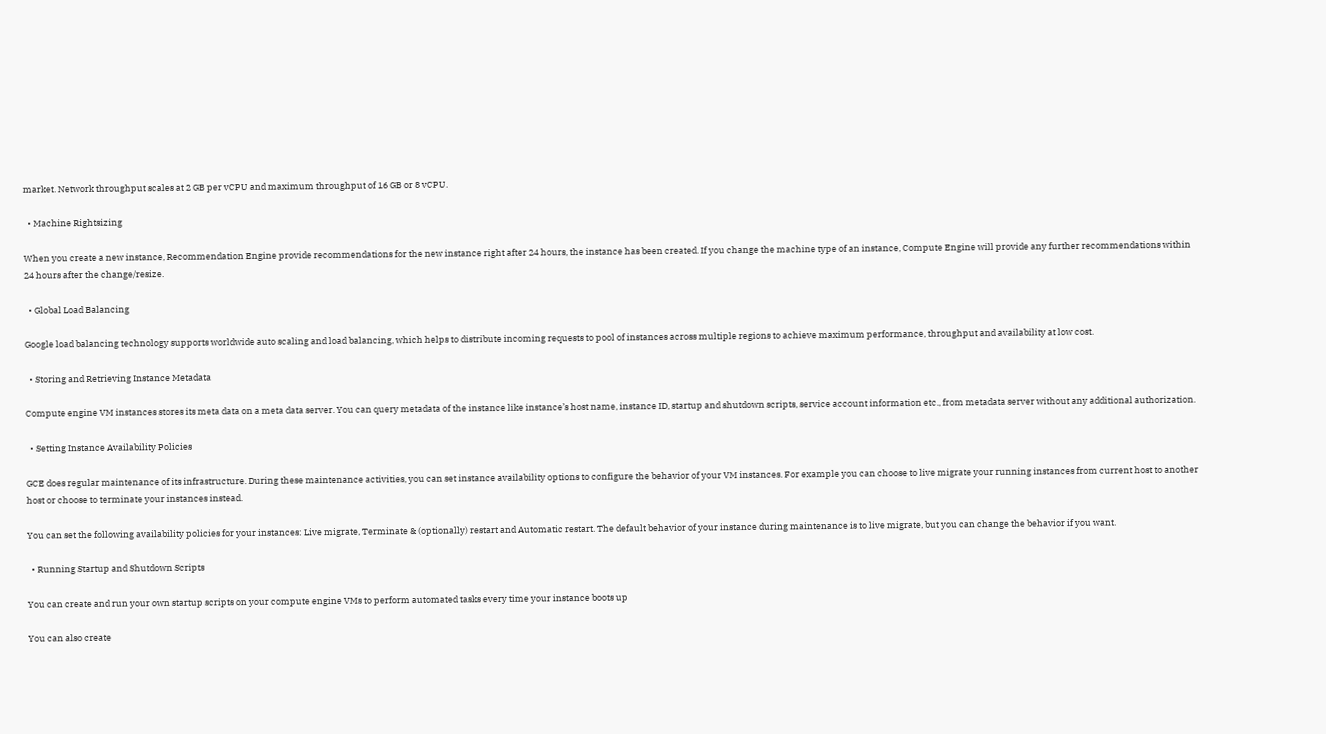market. Network throughput scales at 2 GB per vCPU and maximum throughput of 16 GB or 8 vCPU.

  • Machine Rightsizing

When you create a new instance, Recommendation Engine provide recommendations for the new instance right after 24 hours, the instance has been created. If you change the machine type of an instance, Compute Engine will provide any further recommendations within 24 hours after the change/resize.

  • Global Load Balancing

Google load balancing technology supports worldwide auto scaling and load balancing, which helps to distribute incoming requests to pool of instances across multiple regions to achieve maximum performance, throughput and availability at low cost.

  • Storing and Retrieving Instance Metadata

Compute engine VM instances stores its meta data on a meta data server. You can query metadata of the instance like instance’s host name, instance ID, startup and shutdown scripts, service account information etc., from metadata server without any additional authorization.

  • Setting Instance Availability Policies

GCE does regular maintenance of its infrastructure. During these maintenance activities, you can set instance availability options to configure the behavior of your VM instances. For example you can choose to live migrate your running instances from current host to another host or choose to terminate your instances instead.

You can set the following availability policies for your instances: Live migrate, Terminate & (optionally) restart and Automatic restart. The default behavior of your instance during maintenance is to live migrate, but you can change the behavior if you want.

  • Running Startup and Shutdown Scripts

You can create and run your own startup scripts on your compute engine VMs to perform automated tasks every time your instance boots up

You can also create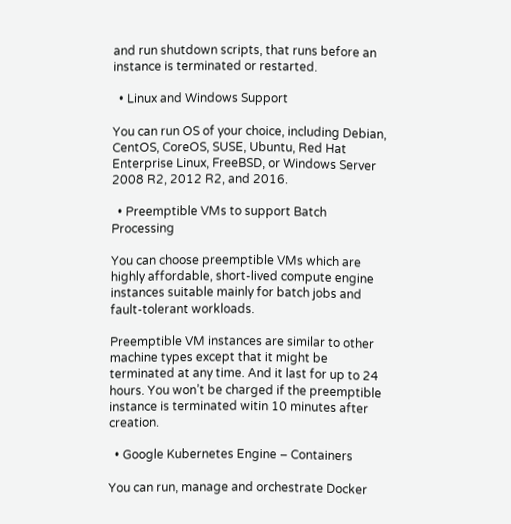and run shutdown scripts, that runs before an instance is terminated or restarted.

  • Linux and Windows Support

You can run OS of your choice, including Debian, CentOS, CoreOS, SUSE, Ubuntu, Red Hat Enterprise Linux, FreeBSD, or Windows Server 2008 R2, 2012 R2, and 2016.

  • Preemptible VMs to support Batch Processing

You can choose preemptible VMs which are highly affordable, short-lived compute engine instances suitable mainly for batch jobs and fault-tolerant workloads.

Preemptible VM instances are similar to other machine types except that it might be terminated at any time. And it last for up to 24 hours. You won’t be charged if the preemptible instance is terminated witin 10 minutes after creation.

  • Google Kubernetes Engine – Containers

You can run, manage and orchestrate Docker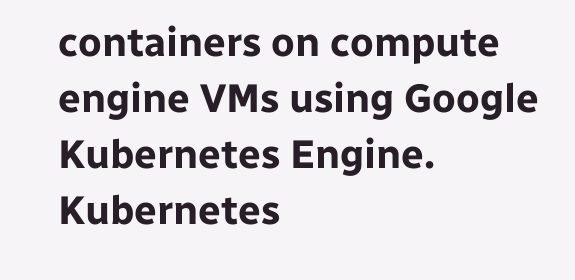containers on compute engine VMs using Google Kubernetes Engine. Kubernetes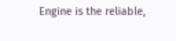Engine is the reliable,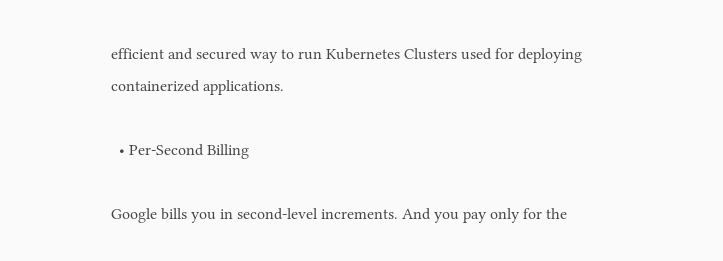efficient and secured way to run Kubernetes Clusters used for deploying containerized applications.

  • Per-Second Billing

Google bills you in second-level increments. And you pay only for the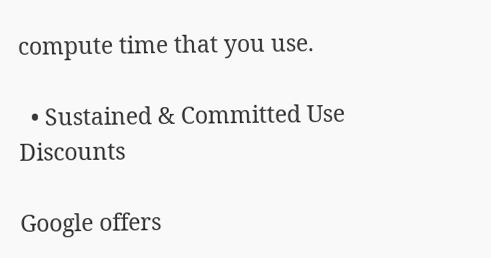compute time that you use.

  • Sustained & Committed Use Discounts

Google offers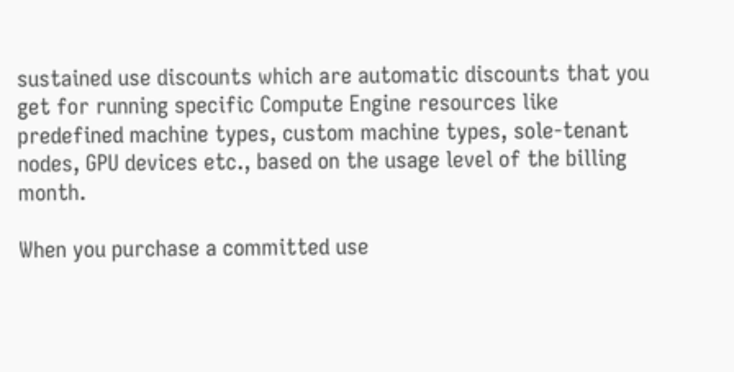sustained use discounts which are automatic discounts that you get for running specific Compute Engine resources like predefined machine types, custom machine types, sole-tenant nodes, GPU devices etc., based on the usage level of the billing month.

When you purchase a committed use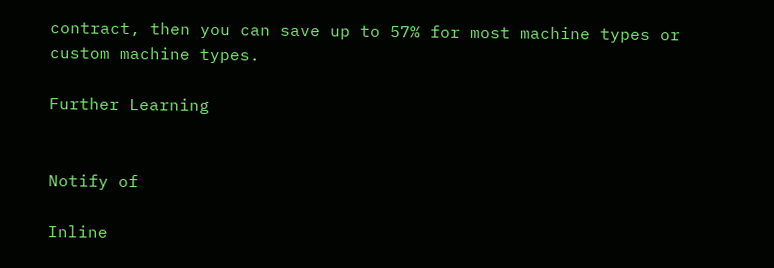contract, then you can save up to 57% for most machine types or custom machine types.

Further Learning


Notify of

Inline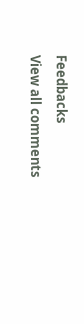Feedbacks
View all comments